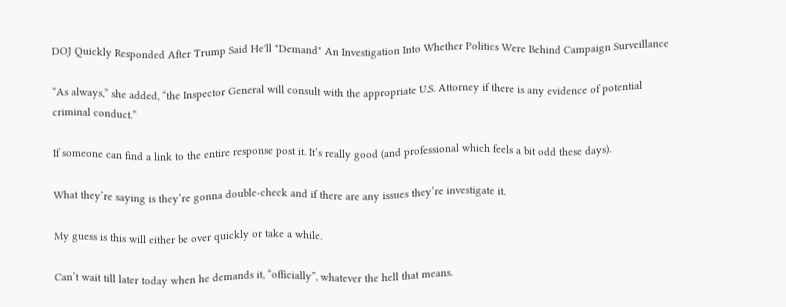DOJ Quickly Responded After Trump Said He'll "Demand" An Investigation Into Whether Politics Were Behind Campaign Surveillance

“As always,” she added, “the Inspector General will consult with the appropriate U.S. Attorney if there is any evidence of potential criminal conduct.”

If someone can find a link to the entire response post it. It’s really good (and professional which feels a bit odd these days).

What they’re saying is they’re gonna double-check and if there are any issues they’re investigate it.

My guess is this will either be over quickly or take a while.

Can’t wait till later today when he demands it, “officially”, whatever the hell that means.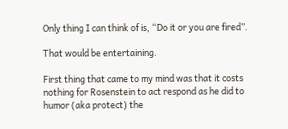Only thing I can think of is, “Do it or you are fired”.

That would be entertaining.

First thing that came to my mind was that it costs nothing for Rosenstein to act respond as he did to humor (aka protect) the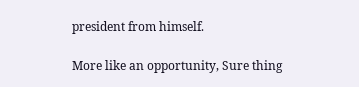president from himself.

More like an opportunity, Sure thing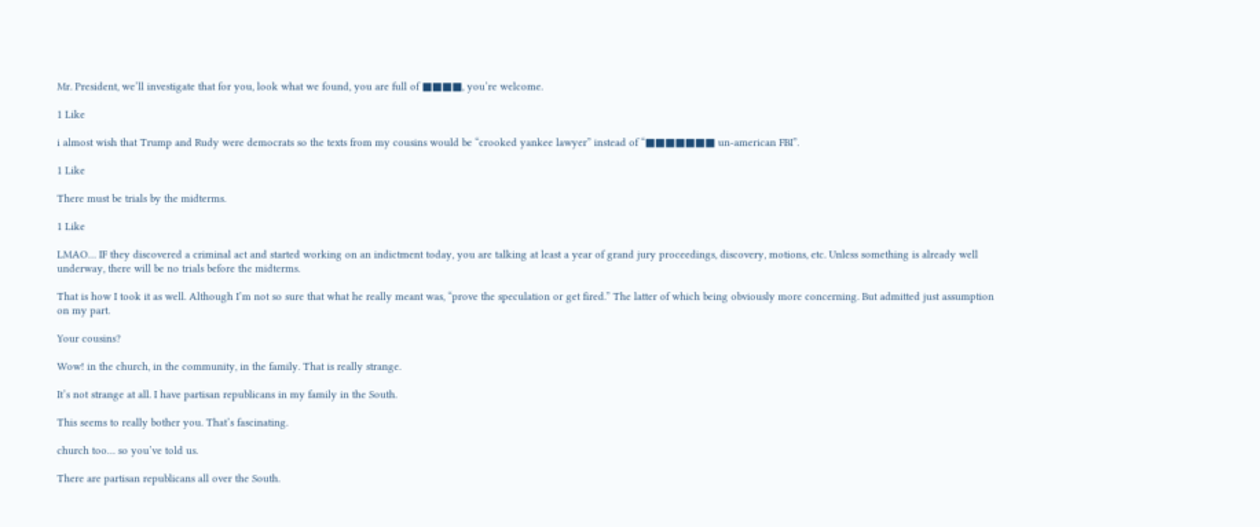Mr. President, we’ll investigate that for you, look what we found, you are full of ■■■■, you’re welcome.

1 Like

i almost wish that Trump and Rudy were democrats so the texts from my cousins would be “crooked yankee lawyer” instead of “■■■■■■■ un-american FBI”.

1 Like

There must be trials by the midterms.

1 Like

LMAO… IF they discovered a criminal act and started working on an indictment today, you are talking at least a year of grand jury proceedings, discovery, motions, etc. Unless something is already well underway, there will be no trials before the midterms.

That is how I took it as well. Although I’m not so sure that what he really meant was, “prove the speculation or get fired.” The latter of which being obviously more concerning. But admitted just assumption on my part.

Your cousins?

Wow! in the church, in the community, in the family. That is really strange.

It’s not strange at all. I have partisan republicans in my family in the South.

This seems to really bother you. That’s fascinating.

church too… so you’ve told us.

There are partisan republicans all over the South.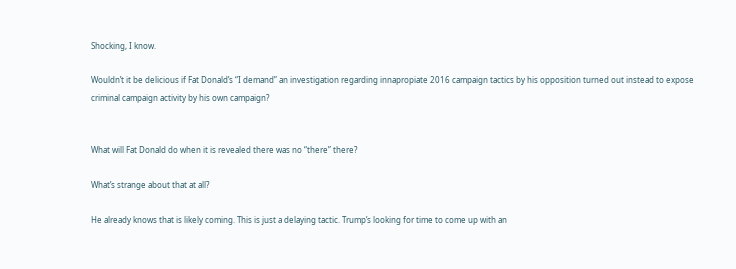Shocking, I know.

Wouldn’t it be delicious if Fat Donald’s “I demand” an investigation regarding innapropiate 2016 campaign tactics by his opposition turned out instead to expose criminal campaign activity by his own campaign?


What will Fat Donald do when it is revealed there was no “there” there?

What’s strange about that at all?

He already knows that is likely coming. This is just a delaying tactic. Trump’s looking for time to come up with an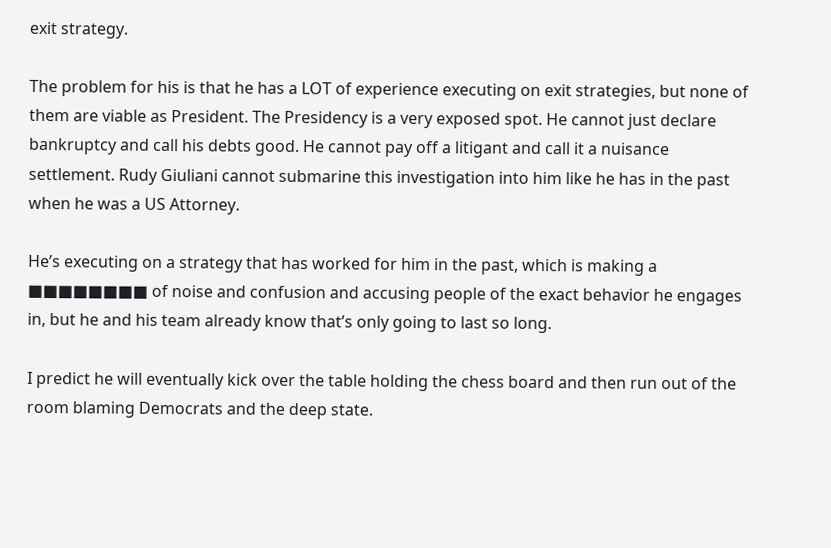exit strategy.

The problem for his is that he has a LOT of experience executing on exit strategies, but none of them are viable as President. The Presidency is a very exposed spot. He cannot just declare bankruptcy and call his debts good. He cannot pay off a litigant and call it a nuisance settlement. Rudy Giuliani cannot submarine this investigation into him like he has in the past when he was a US Attorney.

He’s executing on a strategy that has worked for him in the past, which is making a ■■■■■■■■ of noise and confusion and accusing people of the exact behavior he engages in, but he and his team already know that’s only going to last so long.

I predict he will eventually kick over the table holding the chess board and then run out of the room blaming Democrats and the deep state.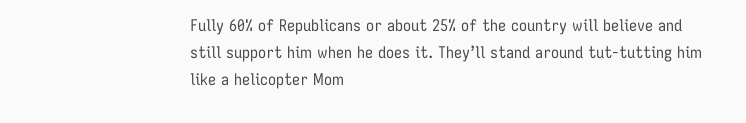Fully 60% of Republicans or about 25% of the country will believe and still support him when he does it. They’ll stand around tut-tutting him like a helicopter Mom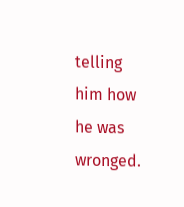telling him how he was wronged.